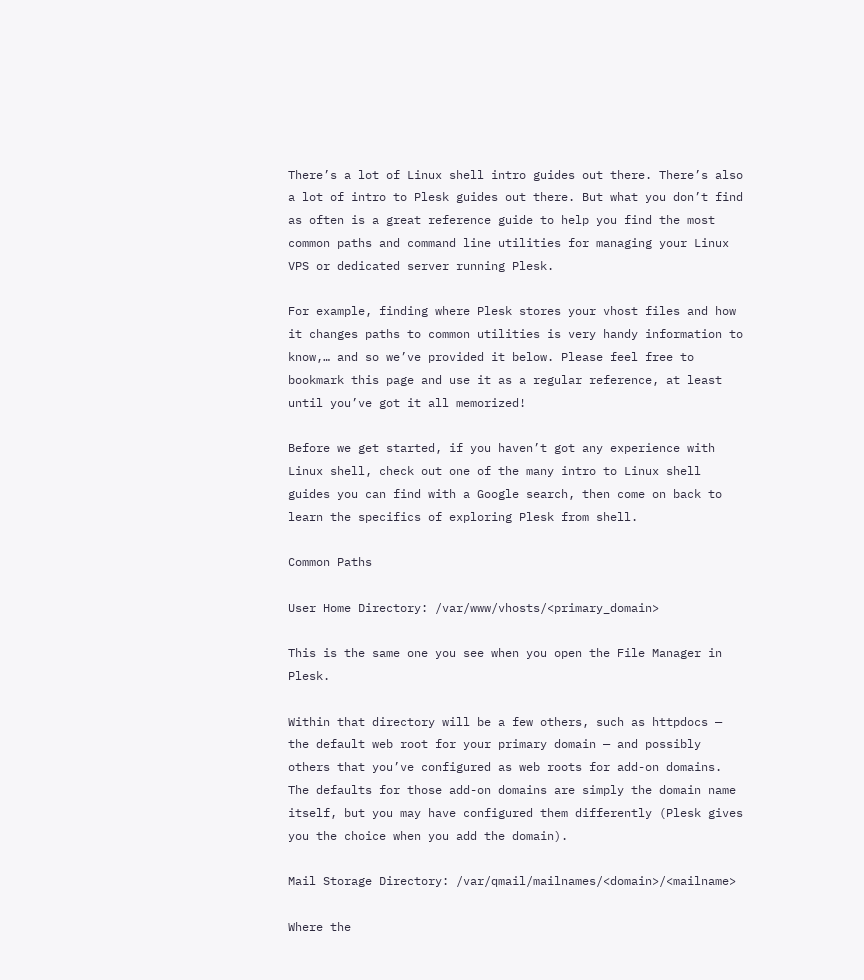There’s a lot of Linux shell intro guides out there. There’s also a lot of intro to Plesk guides out there. But what you don’t find as often is a great reference guide to help you find the most common paths and command line utilities for managing your Linux VPS or dedicated server running Plesk.

For example, finding where Plesk stores your vhost files and how it changes paths to common utilities is very handy information to know,… and so we’ve provided it below. Please feel free to bookmark this page and use it as a regular reference, at least until you’ve got it all memorized!

Before we get started, if you haven’t got any experience with Linux shell, check out one of the many intro to Linux shell guides you can find with a Google search, then come on back to learn the specifics of exploring Plesk from shell.

Common Paths

User Home Directory: /var/www/vhosts/<primary_domain>

This is the same one you see when you open the File Manager in Plesk.

Within that directory will be a few others, such as httpdocs — the default web root for your primary domain — and possibly others that you’ve configured as web roots for add-on domains. The defaults for those add-on domains are simply the domain name itself, but you may have configured them differently (Plesk gives you the choice when you add the domain).

Mail Storage Directory: /var/qmail/mailnames/<domain>/<mailname>

Where the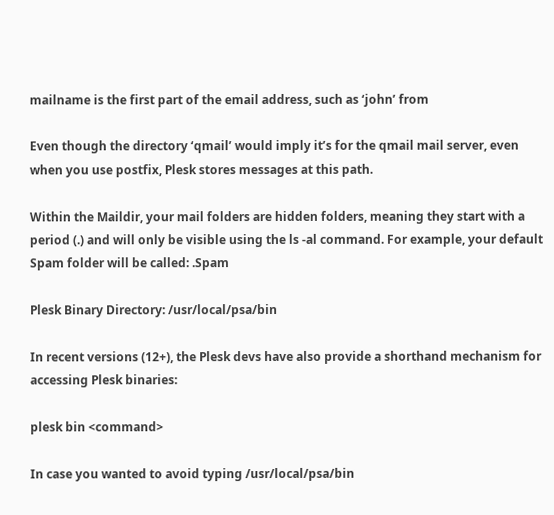mailname is the first part of the email address, such as ‘john’ from

Even though the directory ‘qmail’ would imply it’s for the qmail mail server, even when you use postfix, Plesk stores messages at this path.

Within the Maildir, your mail folders are hidden folders, meaning they start with a period (.) and will only be visible using the ls -al command. For example, your default Spam folder will be called: .Spam

Plesk Binary Directory: /usr/local/psa/bin

In recent versions (12+), the Plesk devs have also provide a shorthand mechanism for accessing Plesk binaries:

plesk bin <command>

In case you wanted to avoid typing /usr/local/psa/bin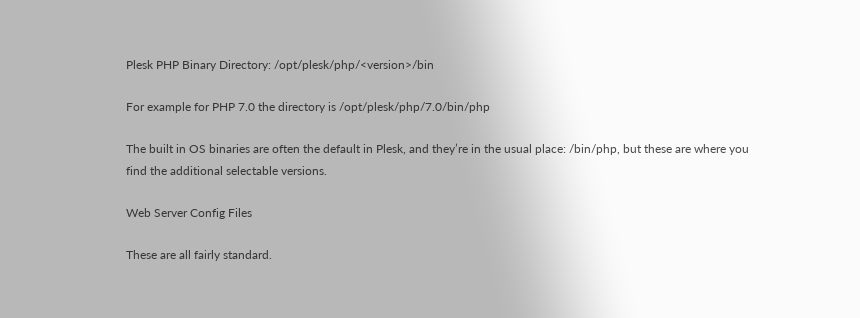Plesk PHP Binary Directory: /opt/plesk/php/<version>/bin

For example for PHP 7.0 the directory is /opt/plesk/php/7.0/bin/php

The built in OS binaries are often the default in Plesk, and they’re in the usual place: /bin/php, but these are where you find the additional selectable versions.

Web Server Config Files

These are all fairly standard.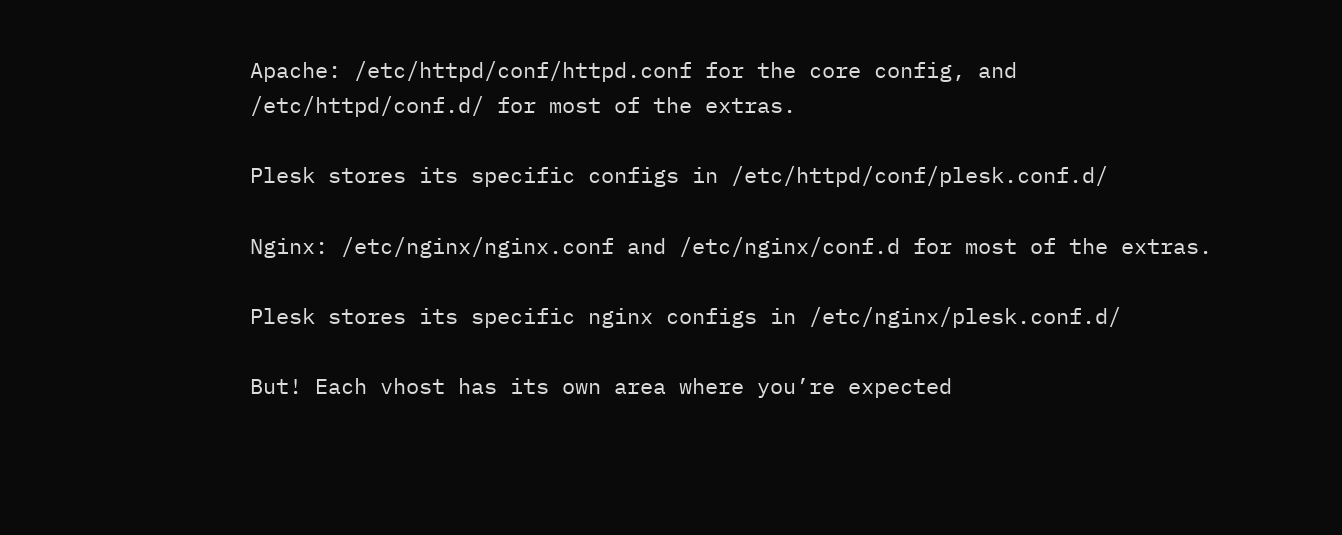Apache: /etc/httpd/conf/httpd.conf for the core config, and /etc/httpd/conf.d/ for most of the extras.

Plesk stores its specific configs in /etc/httpd/conf/plesk.conf.d/

Nginx: /etc/nginx/nginx.conf and /etc/nginx/conf.d for most of the extras.

Plesk stores its specific nginx configs in /etc/nginx/plesk.conf.d/

But! Each vhost has its own area where you’re expected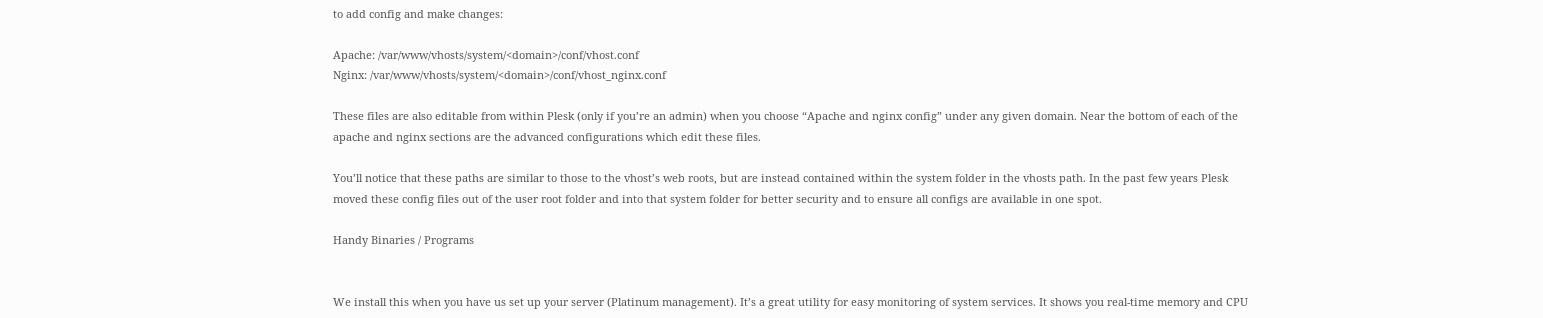to add config and make changes:

Apache: /var/www/vhosts/system/<domain>/conf/vhost.conf
Nginx: /var/www/vhosts/system/<domain>/conf/vhost_nginx.conf

These files are also editable from within Plesk (only if you’re an admin) when you choose “Apache and nginx config” under any given domain. Near the bottom of each of the apache and nginx sections are the advanced configurations which edit these files.

You’ll notice that these paths are similar to those to the vhost’s web roots, but are instead contained within the system folder in the vhosts path. In the past few years Plesk moved these config files out of the user root folder and into that system folder for better security and to ensure all configs are available in one spot.

Handy Binaries / Programs


We install this when you have us set up your server (Platinum management). It’s a great utility for easy monitoring of system services. It shows you real-time memory and CPU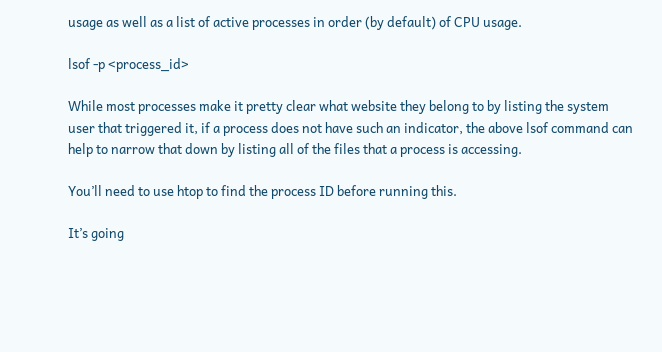usage as well as a list of active processes in order (by default) of CPU usage.

lsof -p <process_id>

While most processes make it pretty clear what website they belong to by listing the system user that triggered it, if a process does not have such an indicator, the above lsof command can help to narrow that down by listing all of the files that a process is accessing.

You’ll need to use htop to find the process ID before running this.

It’s going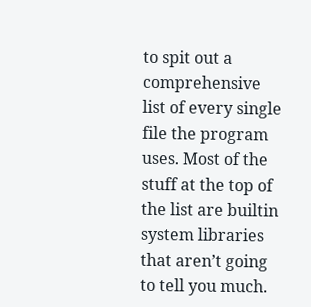to spit out a comprehensive list of every single file the program uses. Most of the stuff at the top of the list are builtin system libraries that aren’t going to tell you much.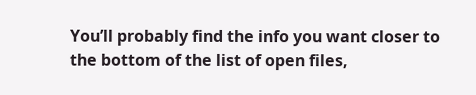You’ll probably find the info you want closer to the bottom of the list of open files,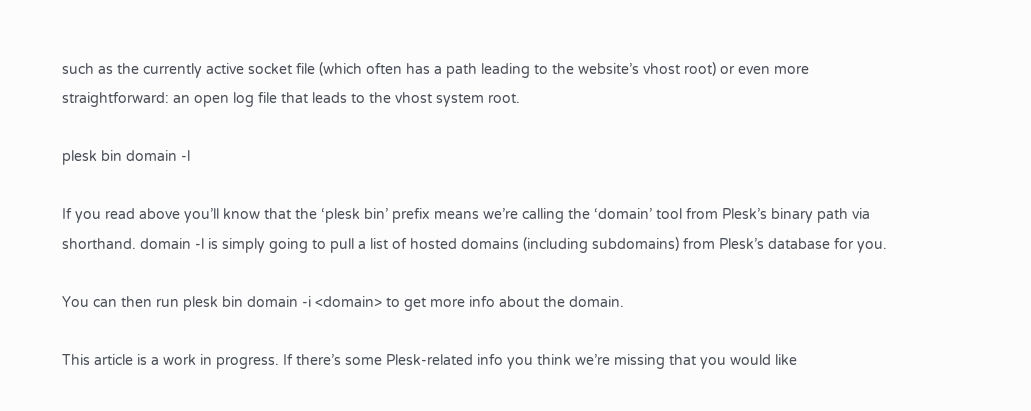such as the currently active socket file (which often has a path leading to the website’s vhost root) or even more straightforward: an open log file that leads to the vhost system root.

plesk bin domain -l

If you read above you’ll know that the ‘plesk bin’ prefix means we’re calling the ‘domain’ tool from Plesk’s binary path via shorthand. domain -l is simply going to pull a list of hosted domains (including subdomains) from Plesk’s database for you.

You can then run plesk bin domain -i <domain> to get more info about the domain.

This article is a work in progress. If there’s some Plesk-related info you think we’re missing that you would like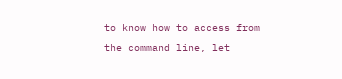to know how to access from the command line, let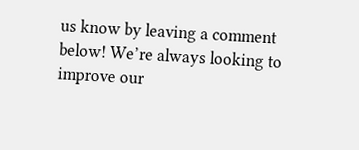us know by leaving a comment below! We’re always looking to improve our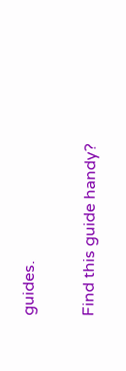guides.

Find this guide handy?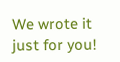We wrote it just for you!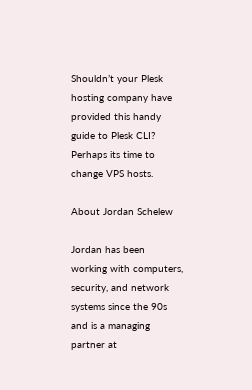Shouldn’t your Plesk hosting company have provided this handy guide to Plesk CLI? Perhaps its time to change VPS hosts.

About Jordan Schelew

Jordan has been working with computers, security, and network systems since the 90s and is a managing partner at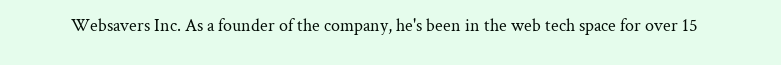Websavers Inc. As a founder of the company, he's been in the web tech space for over 15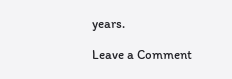years.

Leave a Comment